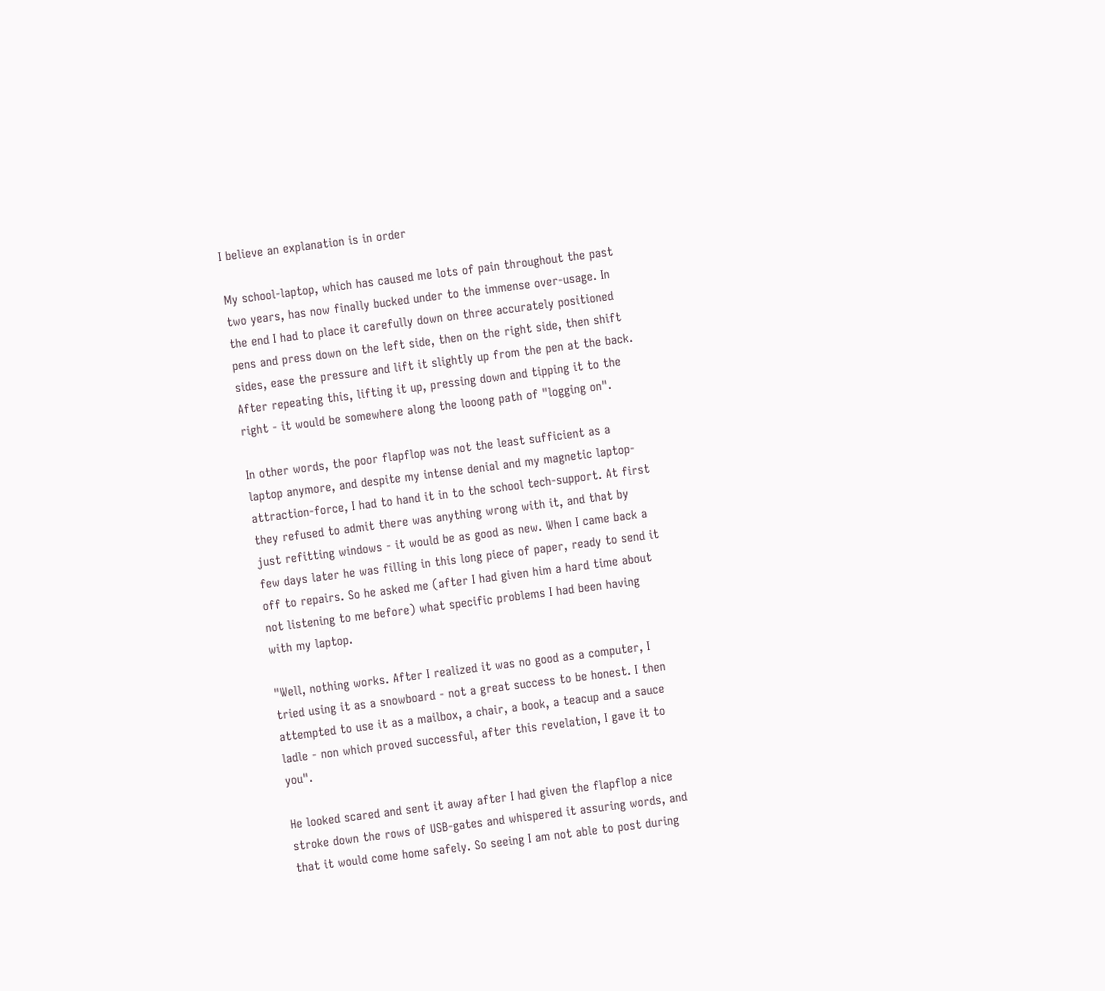I believe an explanation is in order

My school-laptop, which has caused me lots of pain throughout the past two years, has now finally bucked under to the immense over-usage. In the end I had to place it carefully down on three accurately positioned pens and press down on the left side, then on the right side, then shift sides, ease the pressure and lift it slightly up from the pen at the back. After repeating this, lifting it up, pressing down and tipping it to the right - it would be somewhere along the looong path of "logging on".

In other words, the poor flapflop was not the least sufficient as a laptop anymore, and despite my intense denial and my magnetic laptop-attraction-force, I had to hand it in to the school tech-support. At first they refused to admit there was anything wrong with it, and that by just refitting windows - it would be as good as new. When I came back a few days later he was filling in this long piece of paper, ready to send it off to repairs. So he asked me (after I had given him a hard time about not listening to me before) what specific problems I had been having with my laptop.

"Well, nothing works. After I realized it was no good as a computer, I tried using it as a snowboard - not a great success to be honest. I then attempted to use it as a mailbox, a chair, a book, a teacup and a sauce ladle - non which proved successful, after this revelation, I gave it to you".

He looked scared and sent it away after I had given the flapflop a nice stroke down the rows of USB-gates and whispered it assuring words, and that it would come home safely. So seeing I am not able to post during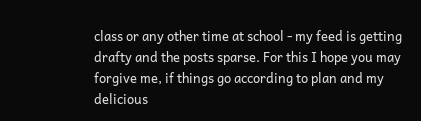class or any other time at school - my feed is getting drafty and the posts sparse. For this I hope you may forgive me, if things go according to plan and my delicious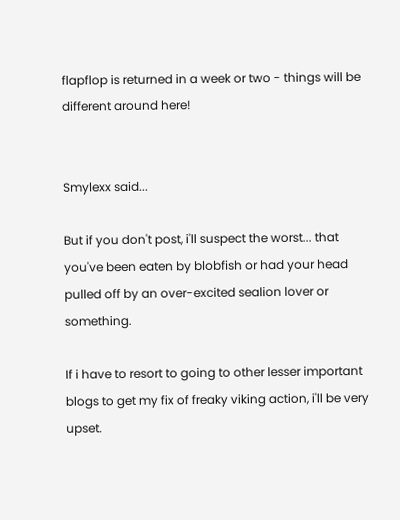flapflop is returned in a week or two - things will be different around here!


Smylexx said...

But if you don't post, i'll suspect the worst... that you've been eaten by blobfish or had your head pulled off by an over-excited sealion lover or something.

If i have to resort to going to other lesser important blogs to get my fix of freaky viking action, i'll be very upset.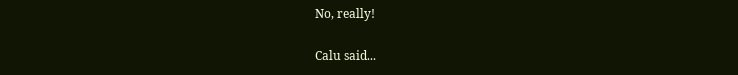No, really!

Calu said...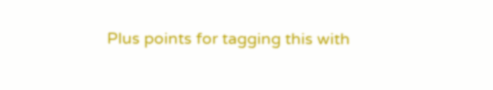Plus points for tagging this with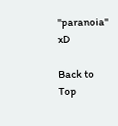"paranoia" xD

Back to Top